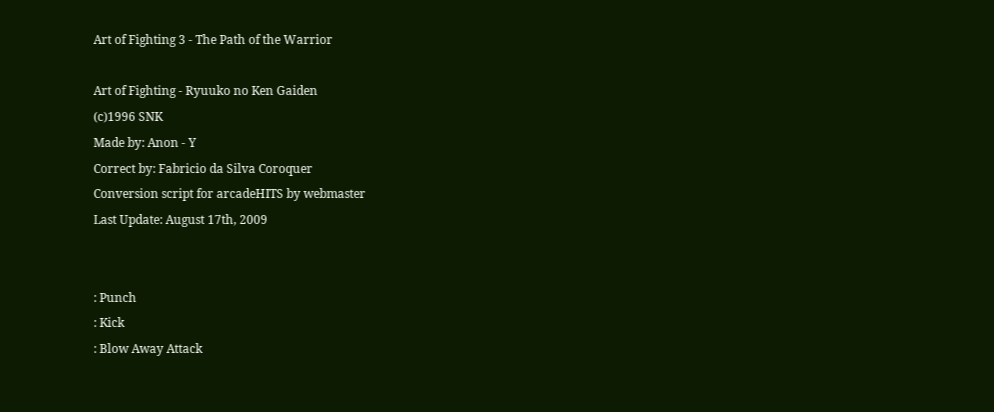Art of Fighting 3 - The Path of the Warrior

Art of Fighting - Ryuuko no Ken Gaiden
(c)1996 SNK
Made by: Anon - Y
Correct by: Fabricio da Silva Coroquer
Conversion script for arcadeHITS by webmaster
Last Update: August 17th, 2009


: Punch
: Kick
: Blow Away Attack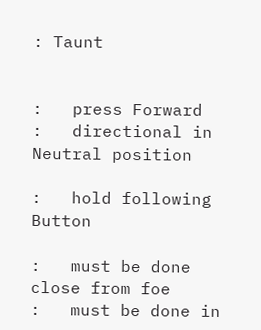: Taunt


:   press Forward
:   directional in Neutral position

:   hold following Button

:   must be done close from foe
:   must be done in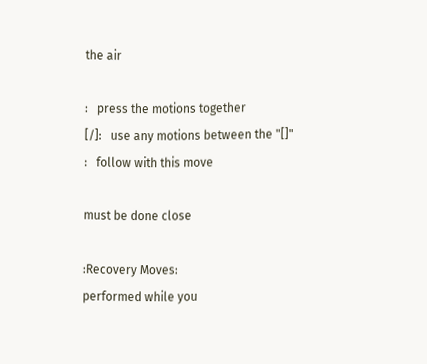the air

:   press the motions together
[/]:   use any motions between the "[]"
:   follow with this move

must be done close

:Recovery Moves:
performed while you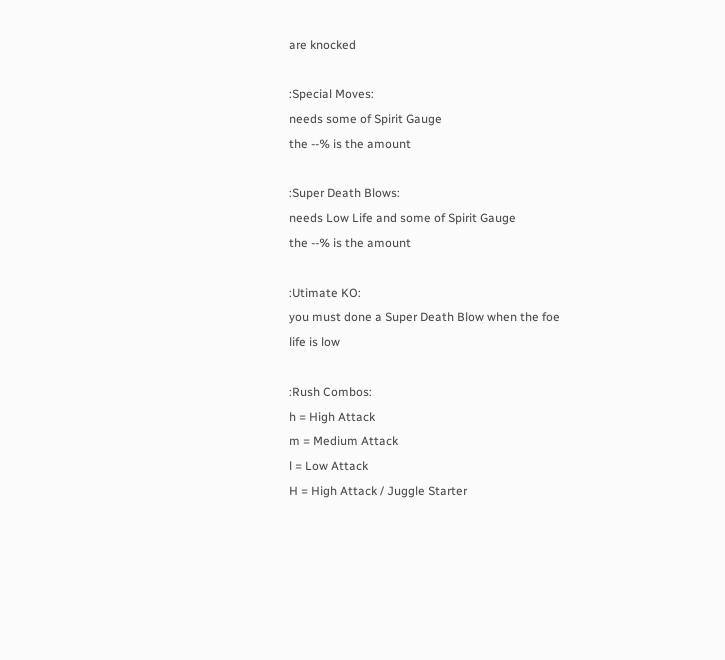are knocked

:Special Moves:
needs some of Spirit Gauge
the --% is the amount

:Super Death Blows:
needs Low Life and some of Spirit Gauge
the --% is the amount

:Utimate KO:
you must done a Super Death Blow when the foe
life is low

:Rush Combos:
h = High Attack
m = Medium Attack
l = Low Attack
H = High Attack / Juggle Starter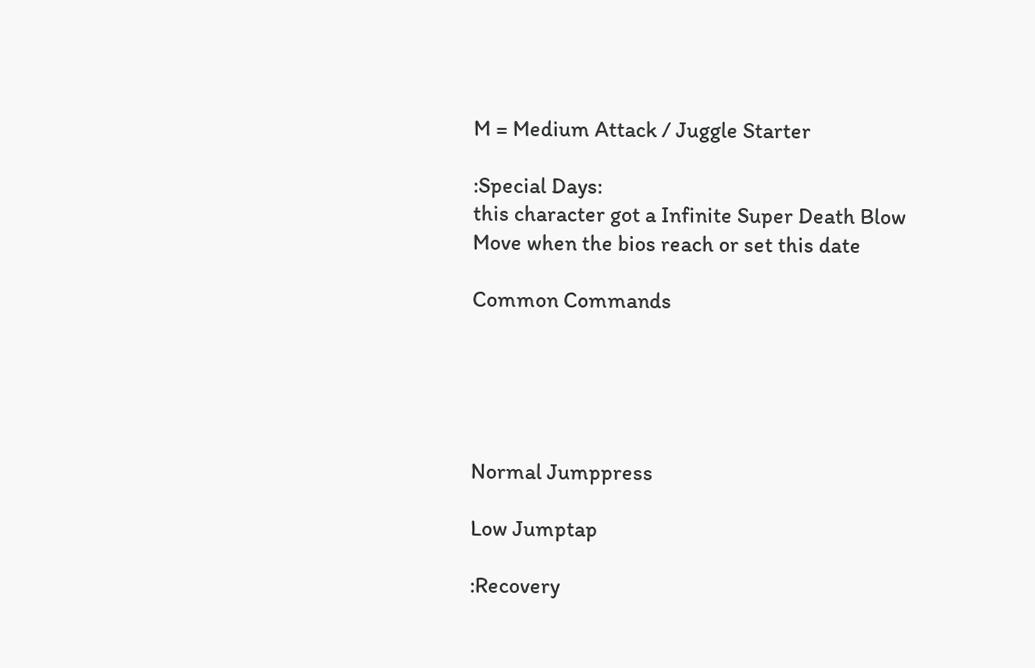M = Medium Attack / Juggle Starter

:Special Days:
this character got a Infinite Super Death Blow
Move when the bios reach or set this date

Common Commands





Normal Jumppress

Low Jumptap

:Recovery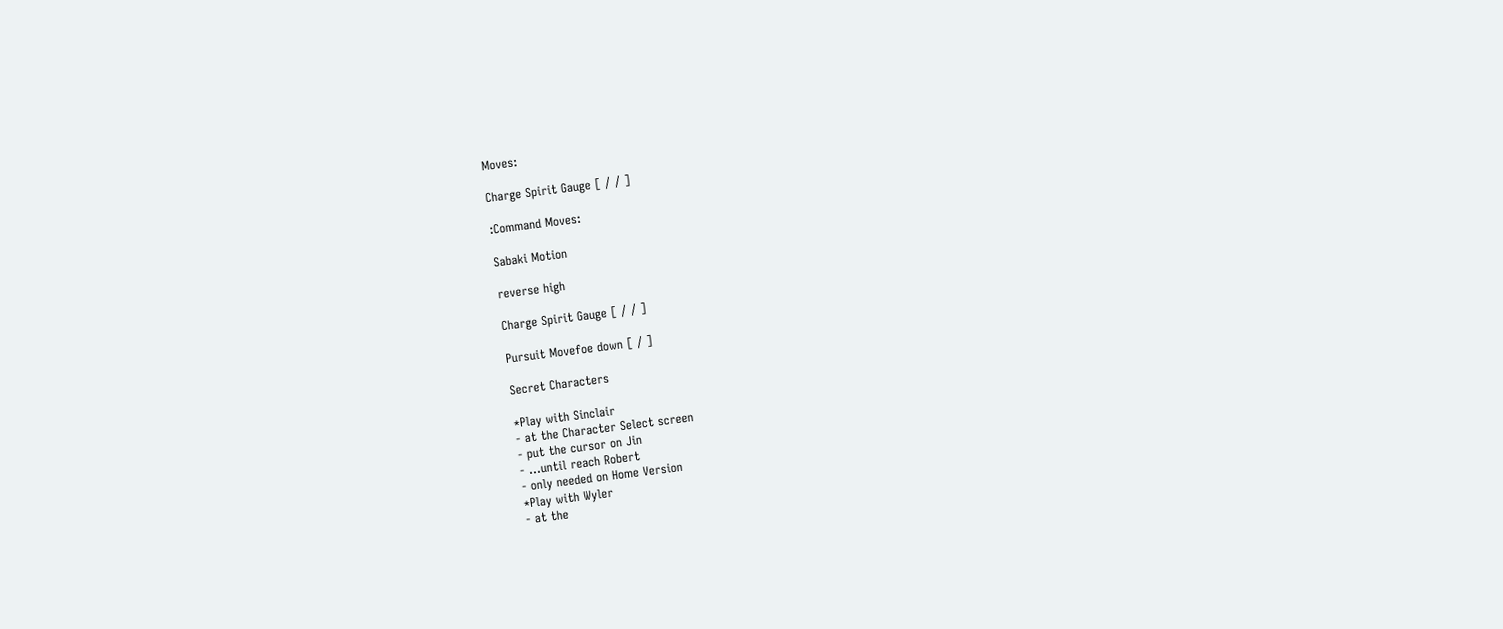Moves:

Charge Spirit Gauge [ / / ]

:Command Moves:

Sabaki Motion

reverse high

Charge Spirit Gauge [ / / ]

Pursuit Movefoe down [ / ]

Secret Characters

*Play with Sinclair
- at the Character Select screen
- put the cursor on Jin
- ...until reach Robert
- only needed on Home Version
*Play with Wyler
- at the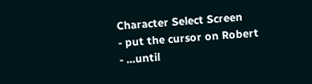Character Select Screen
- put the cursor on Robert
- ...until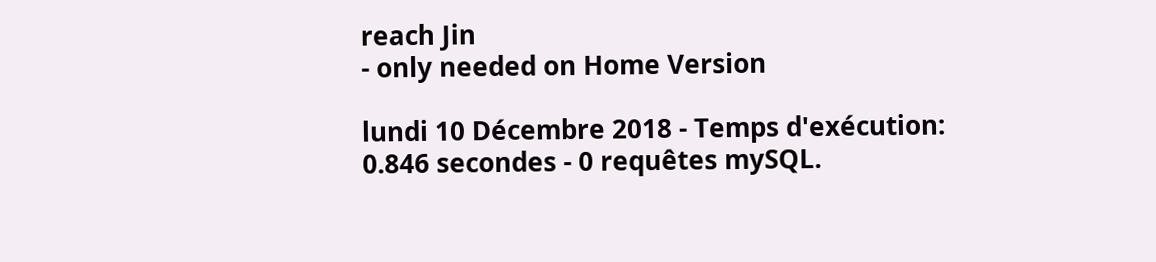reach Jin
- only needed on Home Version

lundi 10 Décembre 2018 - Temps d'exécution: 0.846 secondes - 0 requêtes mySQL.